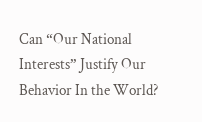Can “Our National Interests” Justify Our Behavior In the World?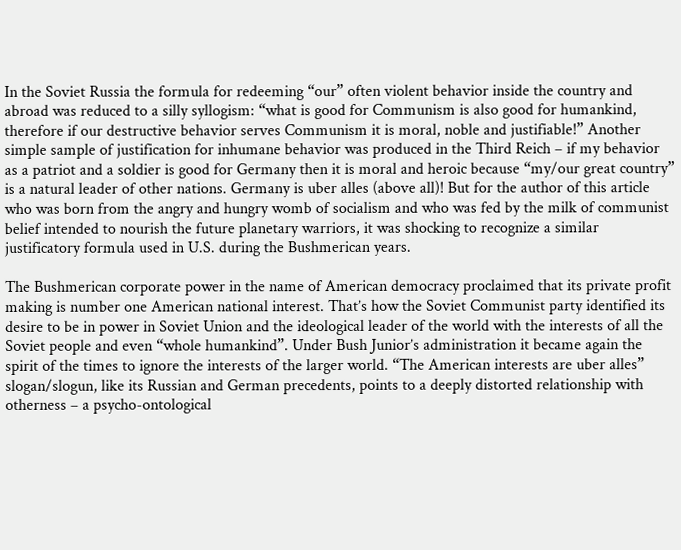In the Soviet Russia the formula for redeeming “our” often violent behavior inside the country and abroad was reduced to a silly syllogism: “what is good for Communism is also good for humankind, therefore if our destructive behavior serves Communism it is moral, noble and justifiable!” Another simple sample of justification for inhumane behavior was produced in the Third Reich – if my behavior as a patriot and a soldier is good for Germany then it is moral and heroic because “my/our great country” is a natural leader of other nations. Germany is uber alles (above all)! But for the author of this article who was born from the angry and hungry womb of socialism and who was fed by the milk of communist belief intended to nourish the future planetary warriors, it was shocking to recognize a similar justificatory formula used in U.S. during the Bushmerican years.

The Bushmerican corporate power in the name of American democracy proclaimed that its private profit making is number one American national interest. That’s how the Soviet Communist party identified its desire to be in power in Soviet Union and the ideological leader of the world with the interests of all the Soviet people and even “whole humankind”. Under Bush Junior’s administration it became again the spirit of the times to ignore the interests of the larger world. “The American interests are uber alles” slogan/slogun, like its Russian and German precedents, points to a deeply distorted relationship with otherness – a psycho-ontological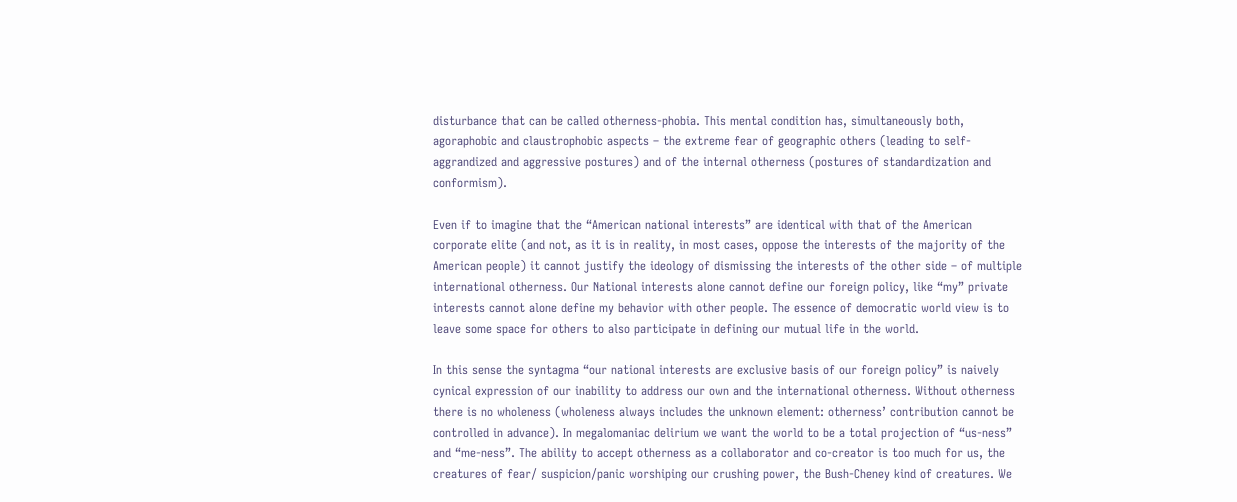disturbance that can be called otherness-phobia. This mental condition has, simultaneously both, agoraphobic and claustrophobic aspects – the extreme fear of geographic others (leading to self-aggrandized and aggressive postures) and of the internal otherness (postures of standardization and conformism).

Even if to imagine that the “American national interests” are identical with that of the American corporate elite (and not, as it is in reality, in most cases, oppose the interests of the majority of the American people) it cannot justify the ideology of dismissing the interests of the other side – of multiple international otherness. Our National interests alone cannot define our foreign policy, like “my” private interests cannot alone define my behavior with other people. The essence of democratic world view is to leave some space for others to also participate in defining our mutual life in the world.

In this sense the syntagma “our national interests are exclusive basis of our foreign policy” is naively cynical expression of our inability to address our own and the international otherness. Without otherness there is no wholeness (wholeness always includes the unknown element: otherness’ contribution cannot be controlled in advance). In megalomaniac delirium we want the world to be a total projection of “us-ness” and “me-ness”. The ability to accept otherness as a collaborator and co-creator is too much for us, the creatures of fear/ suspicion/panic worshiping our crushing power, the Bush-Cheney kind of creatures. We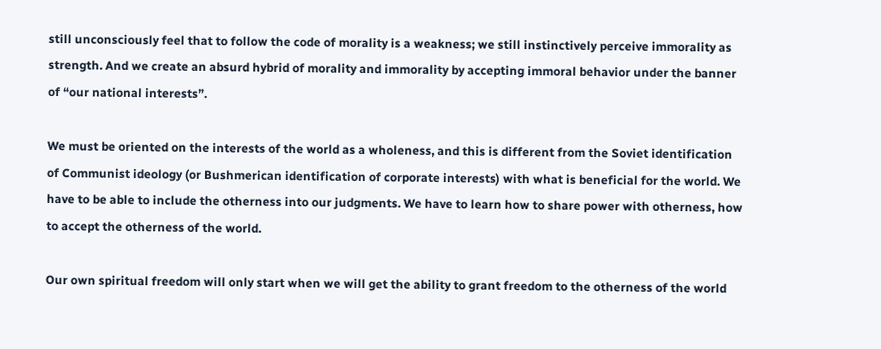still unconsciously feel that to follow the code of morality is a weakness; we still instinctively perceive immorality as strength. And we create an absurd hybrid of morality and immorality by accepting immoral behavior under the banner of “our national interests”.

We must be oriented on the interests of the world as a wholeness, and this is different from the Soviet identification of Communist ideology (or Bushmerican identification of corporate interests) with what is beneficial for the world. We have to be able to include the otherness into our judgments. We have to learn how to share power with otherness, how to accept the otherness of the world.

Our own spiritual freedom will only start when we will get the ability to grant freedom to the otherness of the world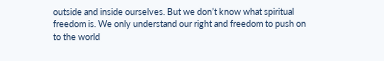outside and inside ourselves. But we don’t know what spiritual freedom is. We only understand our right and freedom to push on to the world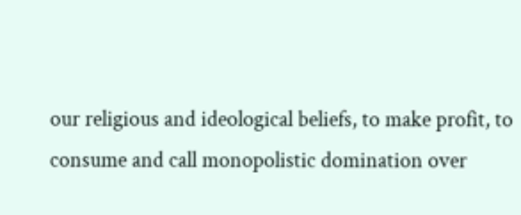our religious and ideological beliefs, to make profit, to consume and call monopolistic domination over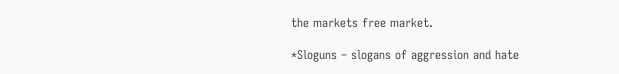the markets free market.

*Sloguns – slogans of aggression and hate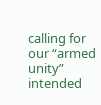calling for our “armed unity” intended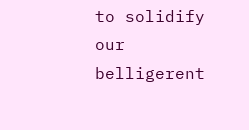to solidify our belligerent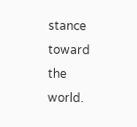stance toward the world.